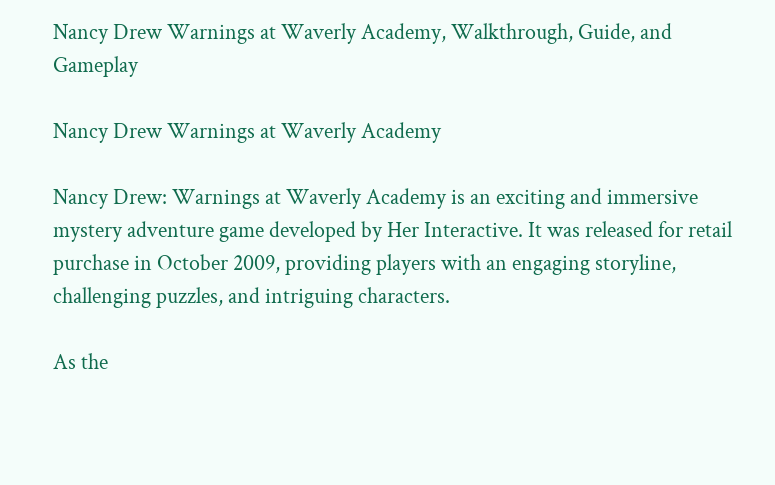Nancy Drew Warnings at Waverly Academy, Walkthrough, Guide, and Gameplay

Nancy Drew Warnings at Waverly Academy

Nancy Drew: Warnings at Waverly Academy is an exciting and immersive mystery adventure game developed by Her Interactive. It was released for retail purchase in October 2009, providing players with an engaging storyline, challenging puzzles, and intriguing characters.

As the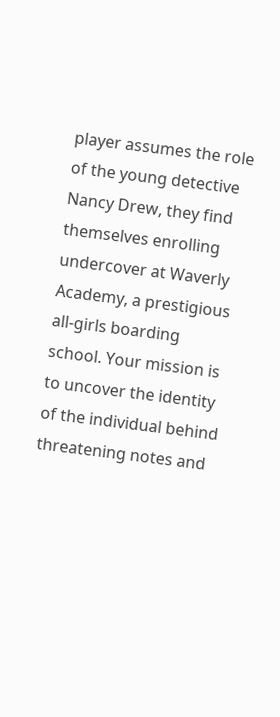player assumes the role of the young detective Nancy Drew, they find themselves enrolling undercover at Waverly Academy, a prestigious all-girls boarding school. Your mission is to uncover the identity of the individual behind threatening notes and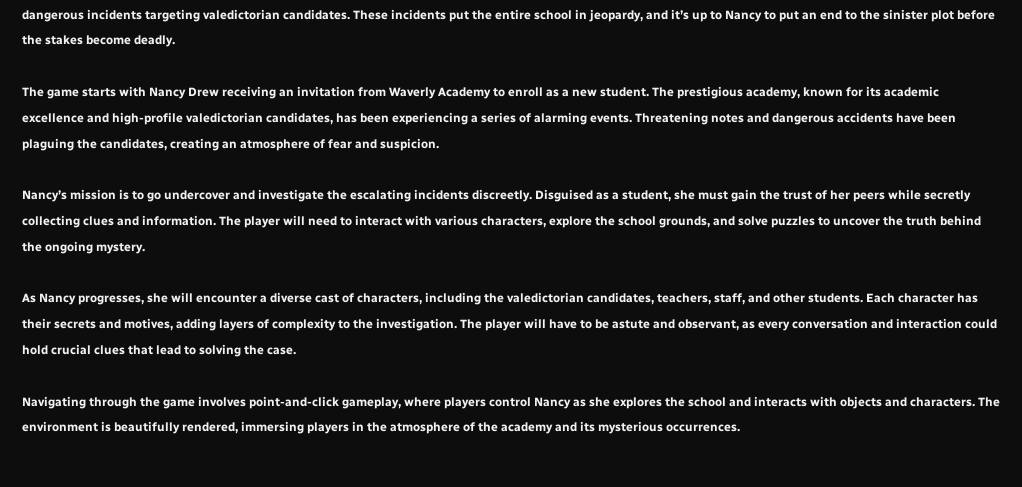dangerous incidents targeting valedictorian candidates. These incidents put the entire school in jeopardy, and it’s up to Nancy to put an end to the sinister plot before the stakes become deadly.

The game starts with Nancy Drew receiving an invitation from Waverly Academy to enroll as a new student. The prestigious academy, known for its academic excellence and high-profile valedictorian candidates, has been experiencing a series of alarming events. Threatening notes and dangerous accidents have been plaguing the candidates, creating an atmosphere of fear and suspicion.

Nancy’s mission is to go undercover and investigate the escalating incidents discreetly. Disguised as a student, she must gain the trust of her peers while secretly collecting clues and information. The player will need to interact with various characters, explore the school grounds, and solve puzzles to uncover the truth behind the ongoing mystery.

As Nancy progresses, she will encounter a diverse cast of characters, including the valedictorian candidates, teachers, staff, and other students. Each character has their secrets and motives, adding layers of complexity to the investigation. The player will have to be astute and observant, as every conversation and interaction could hold crucial clues that lead to solving the case.

Navigating through the game involves point-and-click gameplay, where players control Nancy as she explores the school and interacts with objects and characters. The environment is beautifully rendered, immersing players in the atmosphere of the academy and its mysterious occurrences.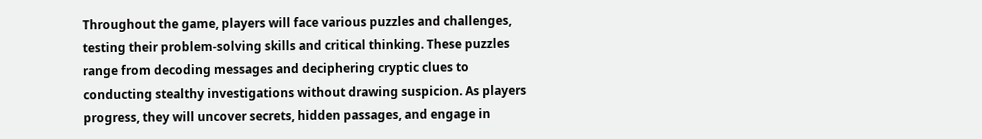Throughout the game, players will face various puzzles and challenges, testing their problem-solving skills and critical thinking. These puzzles range from decoding messages and deciphering cryptic clues to conducting stealthy investigations without drawing suspicion. As players progress, they will uncover secrets, hidden passages, and engage in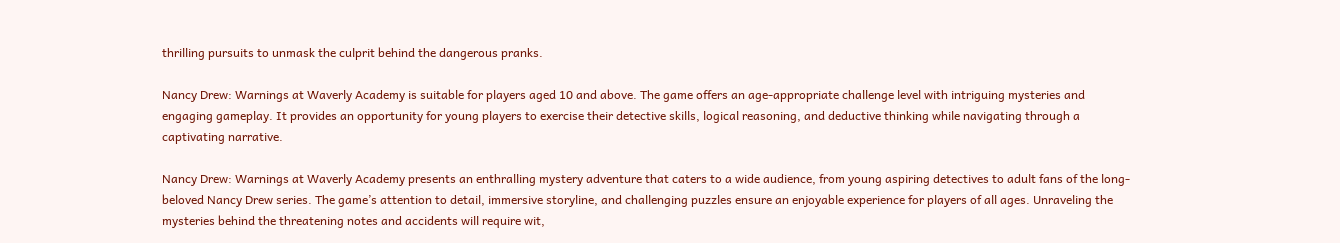thrilling pursuits to unmask the culprit behind the dangerous pranks.

Nancy Drew: Warnings at Waverly Academy is suitable for players aged 10 and above. The game offers an age-appropriate challenge level with intriguing mysteries and engaging gameplay. It provides an opportunity for young players to exercise their detective skills, logical reasoning, and deductive thinking while navigating through a captivating narrative.

Nancy Drew: Warnings at Waverly Academy presents an enthralling mystery adventure that caters to a wide audience, from young aspiring detectives to adult fans of the long-beloved Nancy Drew series. The game’s attention to detail, immersive storyline, and challenging puzzles ensure an enjoyable experience for players of all ages. Unraveling the mysteries behind the threatening notes and accidents will require wit,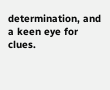determination, and a keen eye for clues.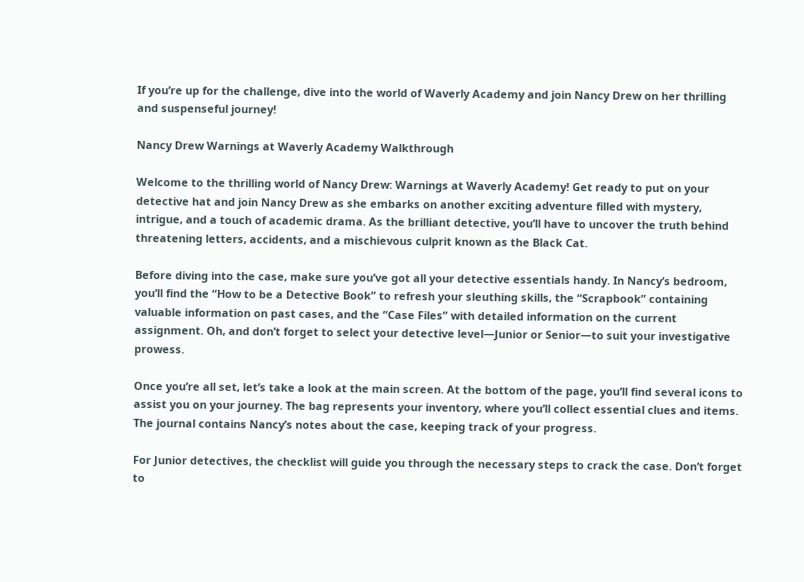If you’re up for the challenge, dive into the world of Waverly Academy and join Nancy Drew on her thrilling and suspenseful journey!

Nancy Drew Warnings at Waverly Academy Walkthrough

Welcome to the thrilling world of Nancy Drew: Warnings at Waverly Academy! Get ready to put on your detective hat and join Nancy Drew as she embarks on another exciting adventure filled with mystery, intrigue, and a touch of academic drama. As the brilliant detective, you’ll have to uncover the truth behind threatening letters, accidents, and a mischievous culprit known as the Black Cat.

Before diving into the case, make sure you’ve got all your detective essentials handy. In Nancy’s bedroom, you’ll find the “How to be a Detective Book” to refresh your sleuthing skills, the “Scrapbook” containing valuable information on past cases, and the “Case Files” with detailed information on the current assignment. Oh, and don’t forget to select your detective level—Junior or Senior—to suit your investigative prowess.

Once you’re all set, let’s take a look at the main screen. At the bottom of the page, you’ll find several icons to assist you on your journey. The bag represents your inventory, where you’ll collect essential clues and items. The journal contains Nancy’s notes about the case, keeping track of your progress.

For Junior detectives, the checklist will guide you through the necessary steps to crack the case. Don’t forget to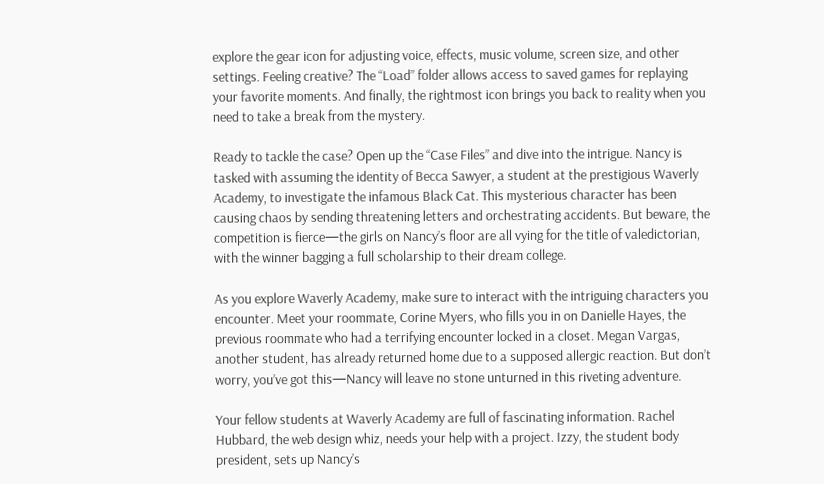explore the gear icon for adjusting voice, effects, music volume, screen size, and other settings. Feeling creative? The “Load” folder allows access to saved games for replaying your favorite moments. And finally, the rightmost icon brings you back to reality when you need to take a break from the mystery.

Ready to tackle the case? Open up the “Case Files” and dive into the intrigue. Nancy is tasked with assuming the identity of Becca Sawyer, a student at the prestigious Waverly Academy, to investigate the infamous Black Cat. This mysterious character has been causing chaos by sending threatening letters and orchestrating accidents. But beware, the competition is fierce—the girls on Nancy’s floor are all vying for the title of valedictorian, with the winner bagging a full scholarship to their dream college.

As you explore Waverly Academy, make sure to interact with the intriguing characters you encounter. Meet your roommate, Corine Myers, who fills you in on Danielle Hayes, the previous roommate who had a terrifying encounter locked in a closet. Megan Vargas, another student, has already returned home due to a supposed allergic reaction. But don’t worry, you’ve got this—Nancy will leave no stone unturned in this riveting adventure.

Your fellow students at Waverly Academy are full of fascinating information. Rachel Hubbard, the web design whiz, needs your help with a project. Izzy, the student body president, sets up Nancy’s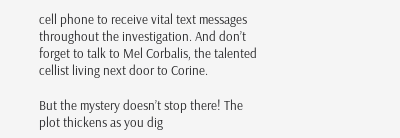cell phone to receive vital text messages throughout the investigation. And don’t forget to talk to Mel Corbalis, the talented cellist living next door to Corine.

But the mystery doesn’t stop there! The plot thickens as you dig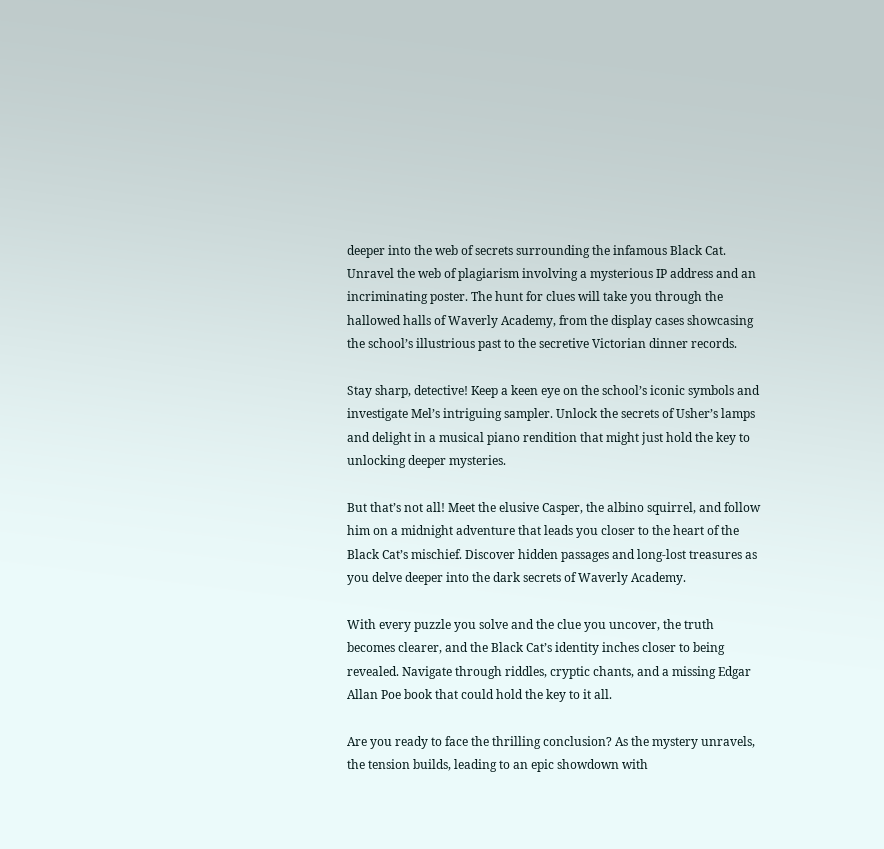deeper into the web of secrets surrounding the infamous Black Cat. Unravel the web of plagiarism involving a mysterious IP address and an incriminating poster. The hunt for clues will take you through the hallowed halls of Waverly Academy, from the display cases showcasing the school’s illustrious past to the secretive Victorian dinner records.

Stay sharp, detective! Keep a keen eye on the school’s iconic symbols and investigate Mel’s intriguing sampler. Unlock the secrets of Usher’s lamps and delight in a musical piano rendition that might just hold the key to unlocking deeper mysteries.

But that’s not all! Meet the elusive Casper, the albino squirrel, and follow him on a midnight adventure that leads you closer to the heart of the Black Cat’s mischief. Discover hidden passages and long-lost treasures as you delve deeper into the dark secrets of Waverly Academy.

With every puzzle you solve and the clue you uncover, the truth becomes clearer, and the Black Cat’s identity inches closer to being revealed. Navigate through riddles, cryptic chants, and a missing Edgar Allan Poe book that could hold the key to it all.

Are you ready to face the thrilling conclusion? As the mystery unravels, the tension builds, leading to an epic showdown with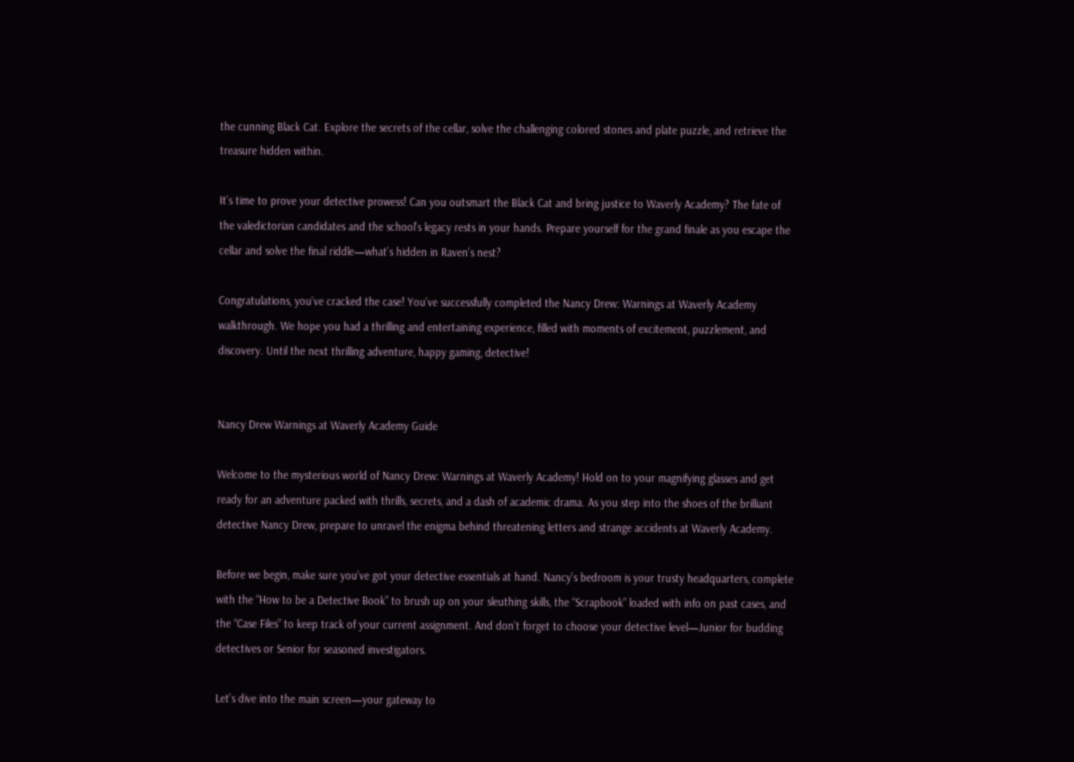the cunning Black Cat. Explore the secrets of the cellar, solve the challenging colored stones and plate puzzle, and retrieve the treasure hidden within.

It’s time to prove your detective prowess! Can you outsmart the Black Cat and bring justice to Waverly Academy? The fate of the valedictorian candidates and the school’s legacy rests in your hands. Prepare yourself for the grand finale as you escape the cellar and solve the final riddle—what’s hidden in Raven’s nest?

Congratulations, you’ve cracked the case! You’ve successfully completed the Nancy Drew: Warnings at Waverly Academy walkthrough. We hope you had a thrilling and entertaining experience, filled with moments of excitement, puzzlement, and discovery. Until the next thrilling adventure, happy gaming, detective!


Nancy Drew Warnings at Waverly Academy Guide

Welcome to the mysterious world of Nancy Drew: Warnings at Waverly Academy! Hold on to your magnifying glasses and get ready for an adventure packed with thrills, secrets, and a dash of academic drama. As you step into the shoes of the brilliant detective Nancy Drew, prepare to unravel the enigma behind threatening letters and strange accidents at Waverly Academy.

Before we begin, make sure you’ve got your detective essentials at hand. Nancy’s bedroom is your trusty headquarters, complete with the “How to be a Detective Book” to brush up on your sleuthing skills, the “Scrapbook” loaded with info on past cases, and the “Case Files” to keep track of your current assignment. And don’t forget to choose your detective level—Junior for budding detectives or Senior for seasoned investigators.

Let’s dive into the main screen—your gateway to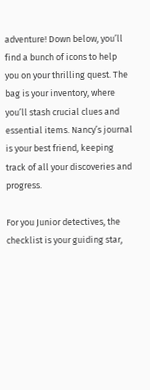adventure! Down below, you’ll find a bunch of icons to help you on your thrilling quest. The bag is your inventory, where you’ll stash crucial clues and essential items. Nancy’s journal is your best friend, keeping track of all your discoveries and progress.

For you Junior detectives, the checklist is your guiding star,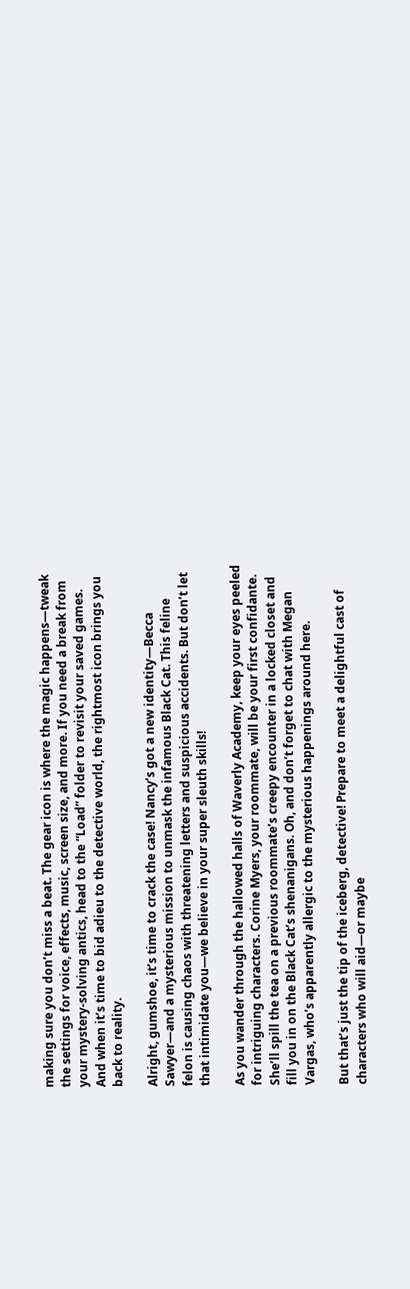making sure you don’t miss a beat. The gear icon is where the magic happens—tweak the settings for voice, effects, music, screen size, and more. If you need a break from your mystery-solving antics, head to the “Load” folder to revisit your saved games. And when it’s time to bid adieu to the detective world, the rightmost icon brings you back to reality.

Alright, gumshoe, it’s time to crack the case! Nancy’s got a new identity—Becca Sawyer—and a mysterious mission to unmask the infamous Black Cat. This feline felon is causing chaos with threatening letters and suspicious accidents. But don’t let that intimidate you—we believe in your super sleuth skills!

As you wander through the hallowed halls of Waverly Academy, keep your eyes peeled for intriguing characters. Corine Myers, your roommate, will be your first confidante. She’ll spill the tea on a previous roommate’s creepy encounter in a locked closet and fill you in on the Black Cat’s shenanigans. Oh, and don’t forget to chat with Megan Vargas, who’s apparently allergic to the mysterious happenings around here.

But that’s just the tip of the iceberg, detective! Prepare to meet a delightful cast of characters who will aid—or maybe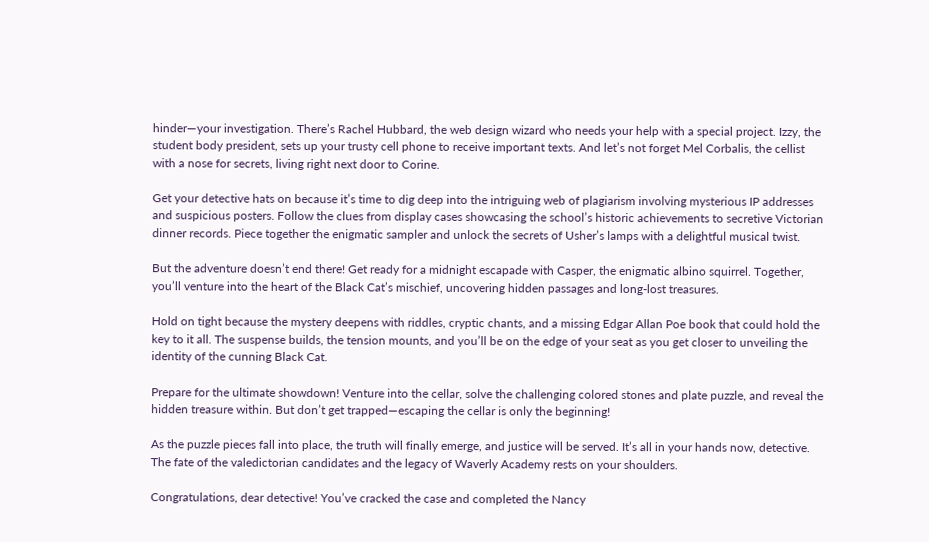hinder—your investigation. There’s Rachel Hubbard, the web design wizard who needs your help with a special project. Izzy, the student body president, sets up your trusty cell phone to receive important texts. And let’s not forget Mel Corbalis, the cellist with a nose for secrets, living right next door to Corine.

Get your detective hats on because it’s time to dig deep into the intriguing web of plagiarism involving mysterious IP addresses and suspicious posters. Follow the clues from display cases showcasing the school’s historic achievements to secretive Victorian dinner records. Piece together the enigmatic sampler and unlock the secrets of Usher’s lamps with a delightful musical twist.

But the adventure doesn’t end there! Get ready for a midnight escapade with Casper, the enigmatic albino squirrel. Together, you’ll venture into the heart of the Black Cat’s mischief, uncovering hidden passages and long-lost treasures.

Hold on tight because the mystery deepens with riddles, cryptic chants, and a missing Edgar Allan Poe book that could hold the key to it all. The suspense builds, the tension mounts, and you’ll be on the edge of your seat as you get closer to unveiling the identity of the cunning Black Cat.

Prepare for the ultimate showdown! Venture into the cellar, solve the challenging colored stones and plate puzzle, and reveal the hidden treasure within. But don’t get trapped—escaping the cellar is only the beginning!

As the puzzle pieces fall into place, the truth will finally emerge, and justice will be served. It’s all in your hands now, detective. The fate of the valedictorian candidates and the legacy of Waverly Academy rests on your shoulders.

Congratulations, dear detective! You’ve cracked the case and completed the Nancy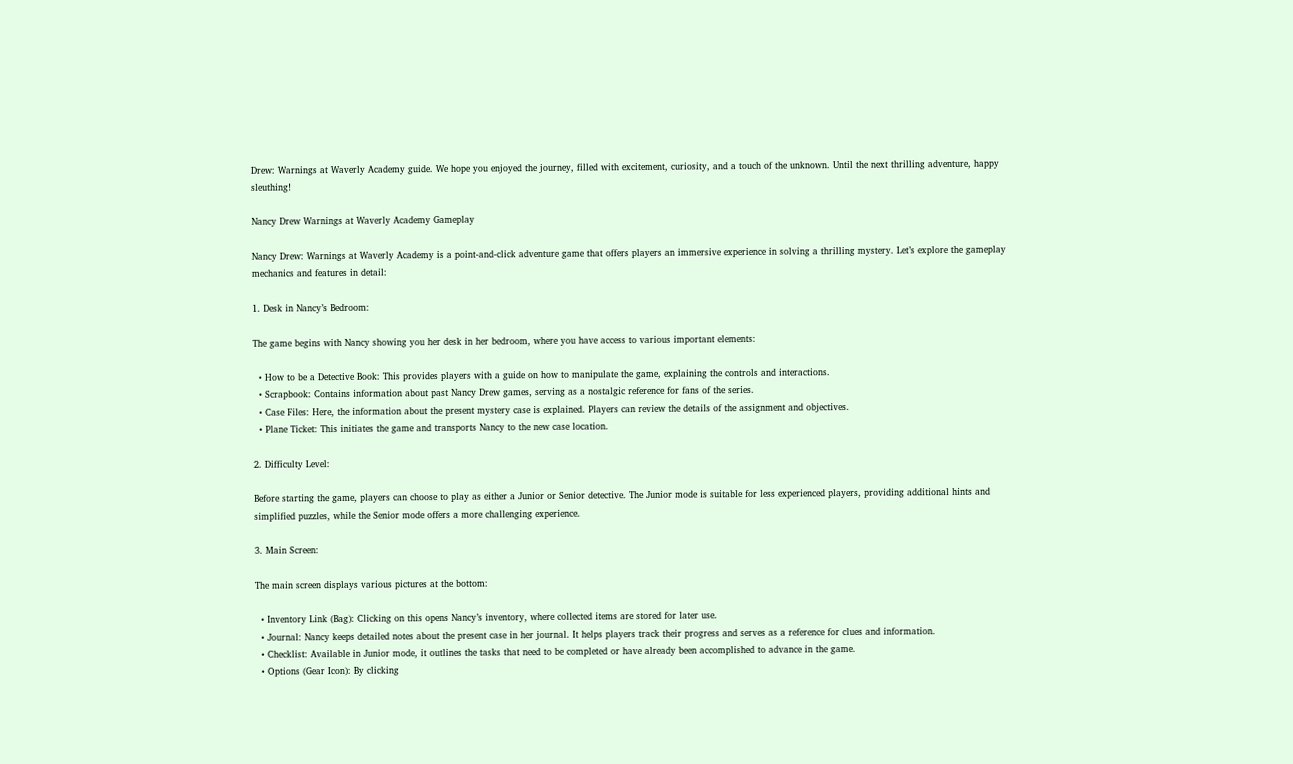Drew: Warnings at Waverly Academy guide. We hope you enjoyed the journey, filled with excitement, curiosity, and a touch of the unknown. Until the next thrilling adventure, happy sleuthing!

Nancy Drew Warnings at Waverly Academy Gameplay

Nancy Drew: Warnings at Waverly Academy is a point-and-click adventure game that offers players an immersive experience in solving a thrilling mystery. Let’s explore the gameplay mechanics and features in detail:

1. Desk in Nancy’s Bedroom:

The game begins with Nancy showing you her desk in her bedroom, where you have access to various important elements:

  • How to be a Detective Book: This provides players with a guide on how to manipulate the game, explaining the controls and interactions.
  • Scrapbook: Contains information about past Nancy Drew games, serving as a nostalgic reference for fans of the series.
  • Case Files: Here, the information about the present mystery case is explained. Players can review the details of the assignment and objectives.
  • Plane Ticket: This initiates the game and transports Nancy to the new case location.

2. Difficulty Level:

Before starting the game, players can choose to play as either a Junior or Senior detective. The Junior mode is suitable for less experienced players, providing additional hints and simplified puzzles, while the Senior mode offers a more challenging experience.

3. Main Screen:

The main screen displays various pictures at the bottom:

  • Inventory Link (Bag): Clicking on this opens Nancy’s inventory, where collected items are stored for later use.
  • Journal: Nancy keeps detailed notes about the present case in her journal. It helps players track their progress and serves as a reference for clues and information.
  • Checklist: Available in Junior mode, it outlines the tasks that need to be completed or have already been accomplished to advance in the game.
  • Options (Gear Icon): By clicking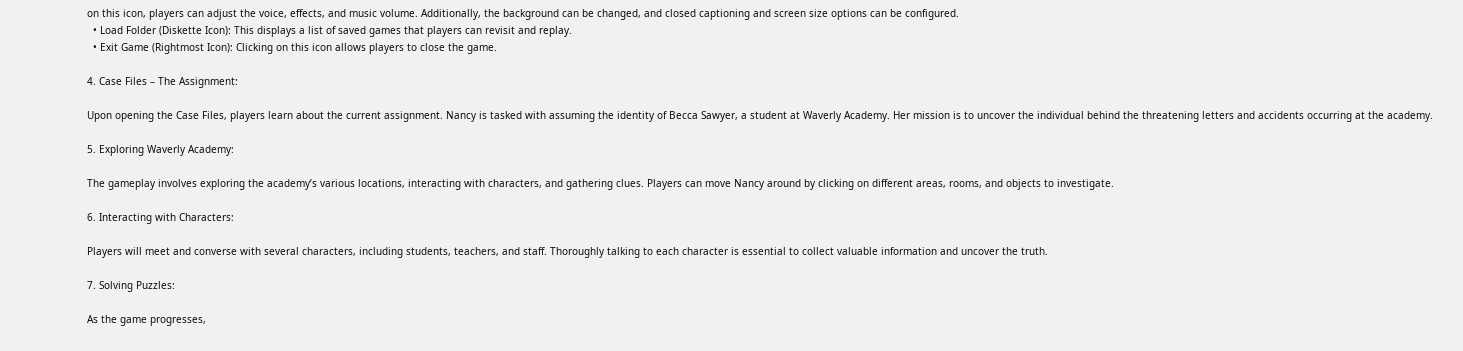on this icon, players can adjust the voice, effects, and music volume. Additionally, the background can be changed, and closed captioning and screen size options can be configured.
  • Load Folder (Diskette Icon): This displays a list of saved games that players can revisit and replay.
  • Exit Game (Rightmost Icon): Clicking on this icon allows players to close the game.

4. Case Files – The Assignment:

Upon opening the Case Files, players learn about the current assignment. Nancy is tasked with assuming the identity of Becca Sawyer, a student at Waverly Academy. Her mission is to uncover the individual behind the threatening letters and accidents occurring at the academy.

5. Exploring Waverly Academy:

The gameplay involves exploring the academy’s various locations, interacting with characters, and gathering clues. Players can move Nancy around by clicking on different areas, rooms, and objects to investigate.

6. Interacting with Characters:

Players will meet and converse with several characters, including students, teachers, and staff. Thoroughly talking to each character is essential to collect valuable information and uncover the truth.

7. Solving Puzzles:

As the game progresses,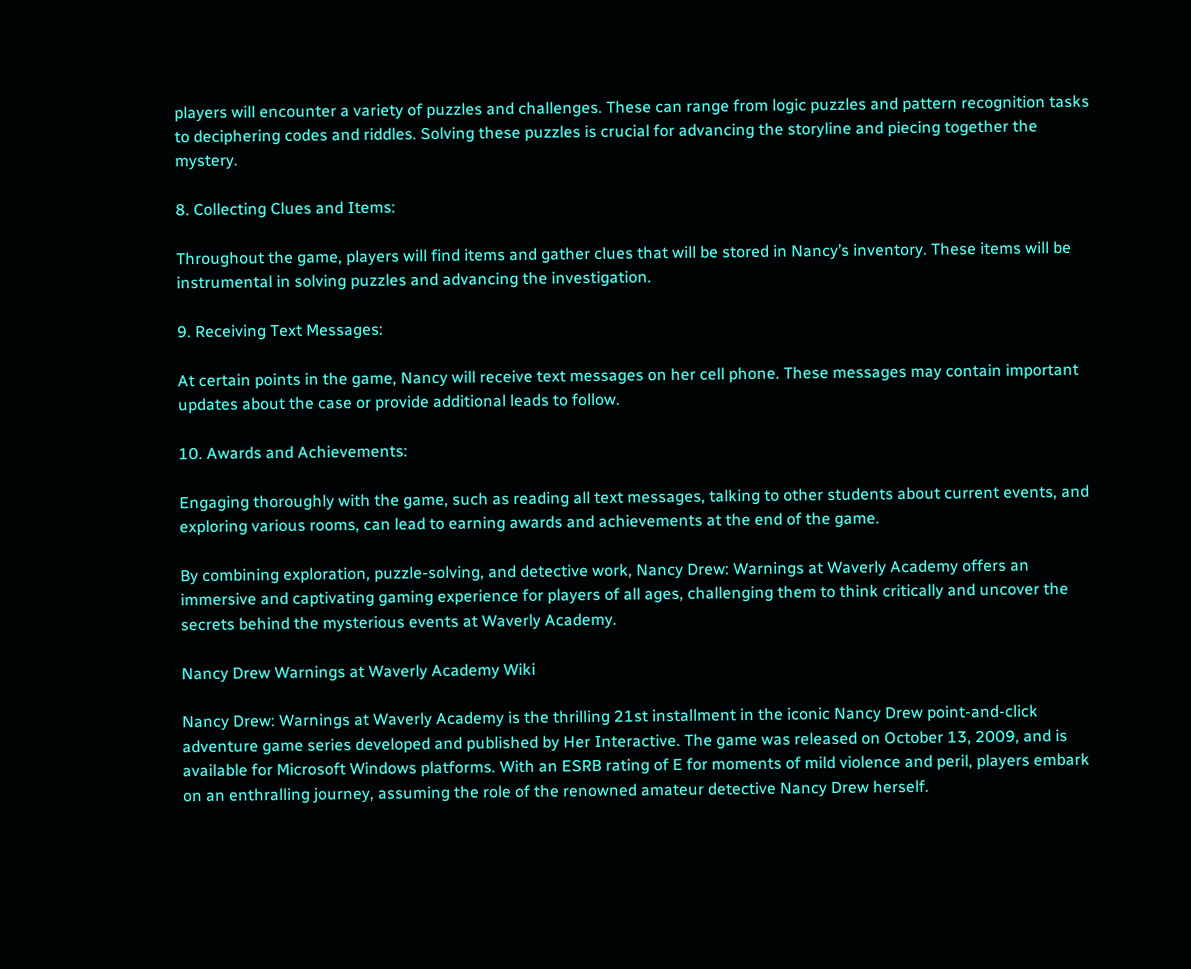players will encounter a variety of puzzles and challenges. These can range from logic puzzles and pattern recognition tasks to deciphering codes and riddles. Solving these puzzles is crucial for advancing the storyline and piecing together the mystery.

8. Collecting Clues and Items:

Throughout the game, players will find items and gather clues that will be stored in Nancy’s inventory. These items will be instrumental in solving puzzles and advancing the investigation.

9. Receiving Text Messages:

At certain points in the game, Nancy will receive text messages on her cell phone. These messages may contain important updates about the case or provide additional leads to follow.

10. Awards and Achievements:

Engaging thoroughly with the game, such as reading all text messages, talking to other students about current events, and exploring various rooms, can lead to earning awards and achievements at the end of the game.

By combining exploration, puzzle-solving, and detective work, Nancy Drew: Warnings at Waverly Academy offers an immersive and captivating gaming experience for players of all ages, challenging them to think critically and uncover the secrets behind the mysterious events at Waverly Academy.

Nancy Drew Warnings at Waverly Academy Wiki

Nancy Drew: Warnings at Waverly Academy is the thrilling 21st installment in the iconic Nancy Drew point-and-click adventure game series developed and published by Her Interactive. The game was released on October 13, 2009, and is available for Microsoft Windows platforms. With an ESRB rating of E for moments of mild violence and peril, players embark on an enthralling journey, assuming the role of the renowned amateur detective Nancy Drew herself.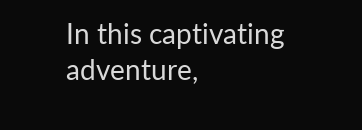In this captivating adventure,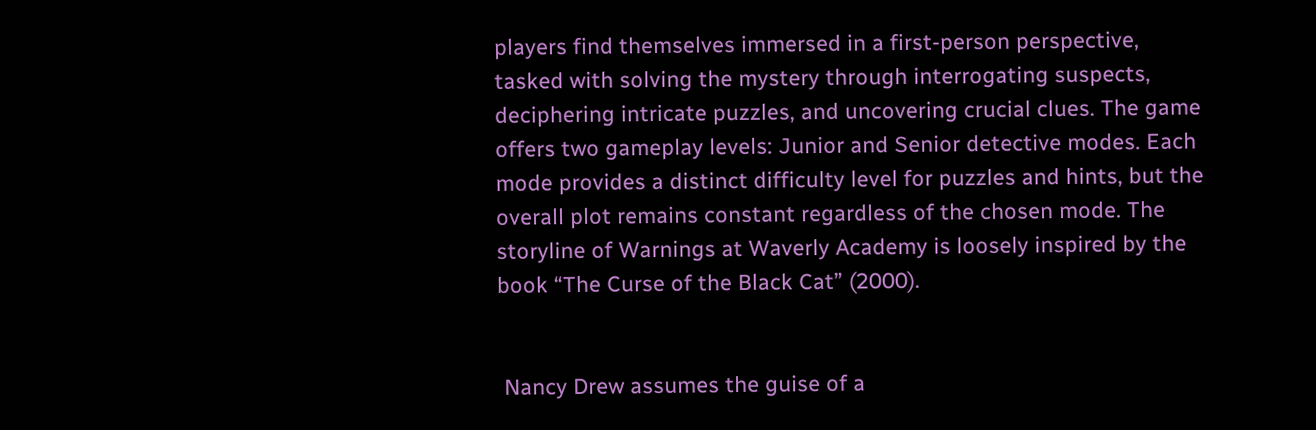players find themselves immersed in a first-person perspective, tasked with solving the mystery through interrogating suspects, deciphering intricate puzzles, and uncovering crucial clues. The game offers two gameplay levels: Junior and Senior detective modes. Each mode provides a distinct difficulty level for puzzles and hints, but the overall plot remains constant regardless of the chosen mode. The storyline of Warnings at Waverly Academy is loosely inspired by the book “The Curse of the Black Cat” (2000).


 Nancy Drew assumes the guise of a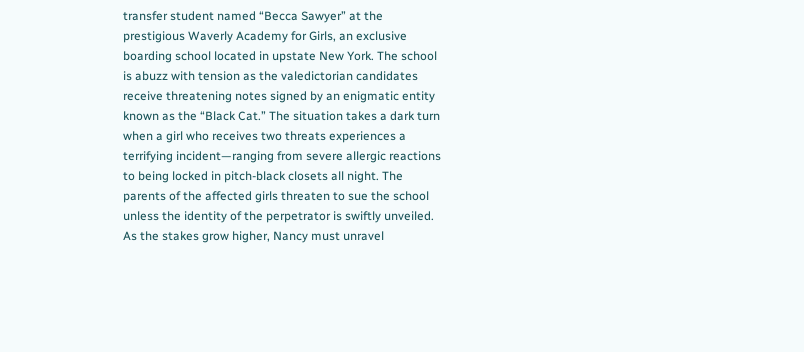transfer student named “Becca Sawyer” at the prestigious Waverly Academy for Girls, an exclusive boarding school located in upstate New York. The school is abuzz with tension as the valedictorian candidates receive threatening notes signed by an enigmatic entity known as the “Black Cat.” The situation takes a dark turn when a girl who receives two threats experiences a terrifying incident—ranging from severe allergic reactions to being locked in pitch-black closets all night. The parents of the affected girls threaten to sue the school unless the identity of the perpetrator is swiftly unveiled. As the stakes grow higher, Nancy must unravel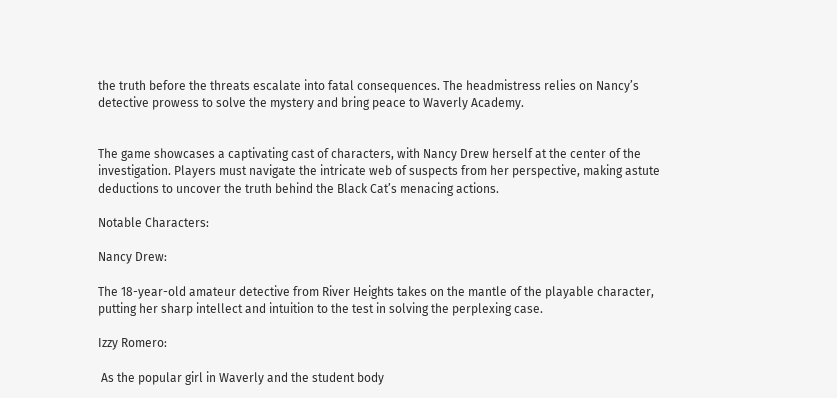the truth before the threats escalate into fatal consequences. The headmistress relies on Nancy’s detective prowess to solve the mystery and bring peace to Waverly Academy.


The game showcases a captivating cast of characters, with Nancy Drew herself at the center of the investigation. Players must navigate the intricate web of suspects from her perspective, making astute deductions to uncover the truth behind the Black Cat’s menacing actions.

Notable Characters:

Nancy Drew:

The 18-year-old amateur detective from River Heights takes on the mantle of the playable character, putting her sharp intellect and intuition to the test in solving the perplexing case.

Izzy Romero:

 As the popular girl in Waverly and the student body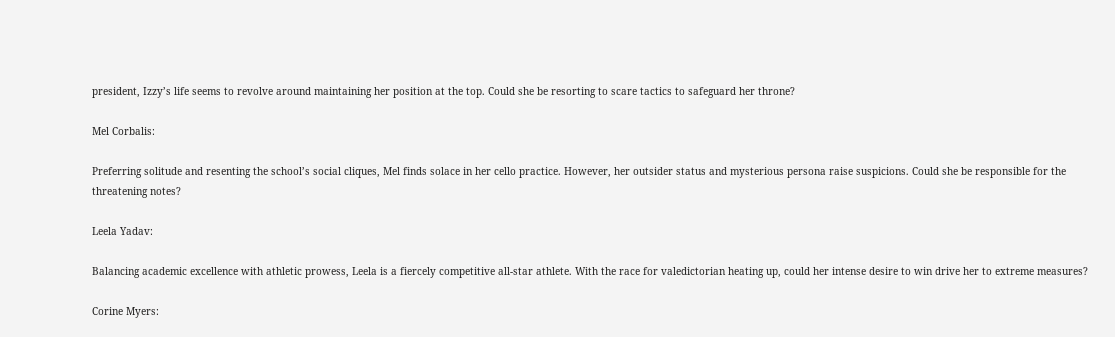president, Izzy’s life seems to revolve around maintaining her position at the top. Could she be resorting to scare tactics to safeguard her throne?

Mel Corbalis:

Preferring solitude and resenting the school’s social cliques, Mel finds solace in her cello practice. However, her outsider status and mysterious persona raise suspicions. Could she be responsible for the threatening notes?

Leela Yadav:

Balancing academic excellence with athletic prowess, Leela is a fiercely competitive all-star athlete. With the race for valedictorian heating up, could her intense desire to win drive her to extreme measures?

Corine Myers: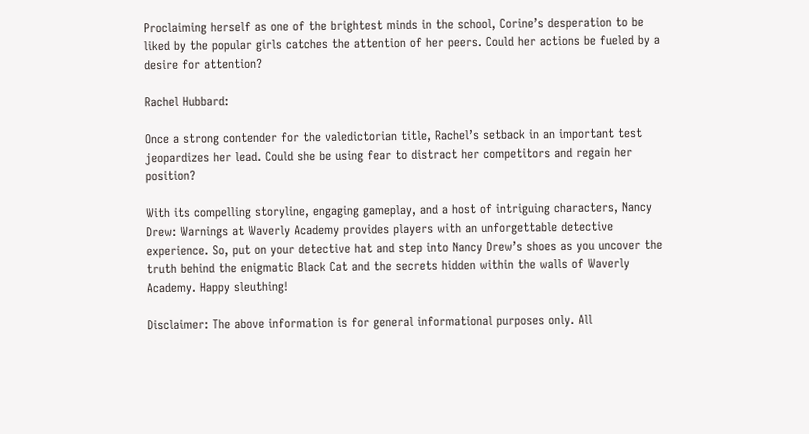Proclaiming herself as one of the brightest minds in the school, Corine’s desperation to be liked by the popular girls catches the attention of her peers. Could her actions be fueled by a desire for attention?

Rachel Hubbard:

Once a strong contender for the valedictorian title, Rachel’s setback in an important test jeopardizes her lead. Could she be using fear to distract her competitors and regain her position?

With its compelling storyline, engaging gameplay, and a host of intriguing characters, Nancy Drew: Warnings at Waverly Academy provides players with an unforgettable detective experience. So, put on your detective hat and step into Nancy Drew’s shoes as you uncover the truth behind the enigmatic Black Cat and the secrets hidden within the walls of Waverly Academy. Happy sleuthing!

Disclaimer: The above information is for general informational purposes only. All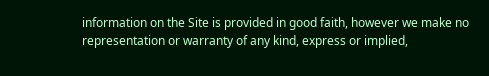information on the Site is provided in good faith, however we make no representation or warranty of any kind, express or implied,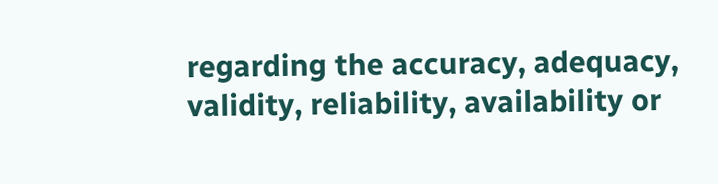regarding the accuracy, adequacy, validity, reliability, availability or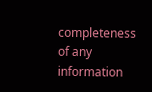completeness of any information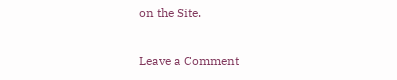on the Site.

Leave a Comment